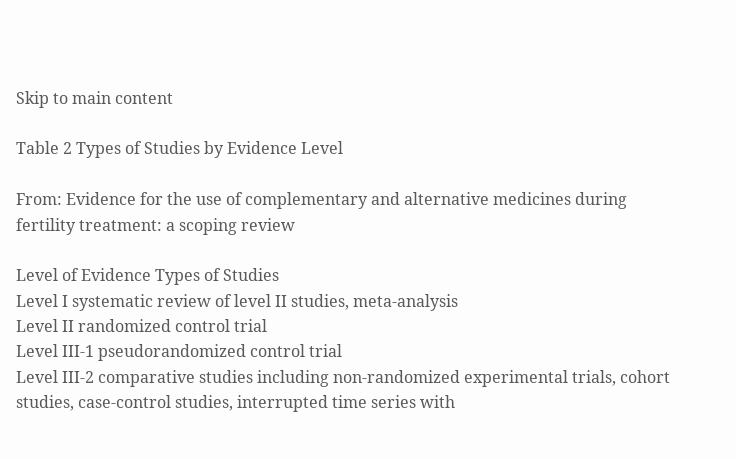Skip to main content

Table 2 Types of Studies by Evidence Level

From: Evidence for the use of complementary and alternative medicines during fertility treatment: a scoping review

Level of Evidence Types of Studies
Level I systematic review of level II studies, meta-analysis
Level II randomized control trial
Level III-1 pseudorandomized control trial
Level III-2 comparative studies including non-randomized experimental trials, cohort studies, case-control studies, interrupted time series with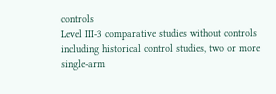controls
Level III-3 comparative studies without controls including historical control studies, two or more single-arm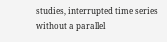studies, interrupted time series without a parallel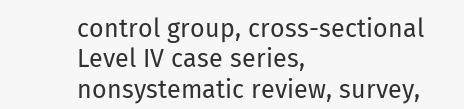control group, cross-sectional
Level IV case series, nonsystematic review, survey,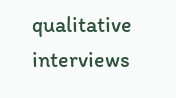qualitative interviews